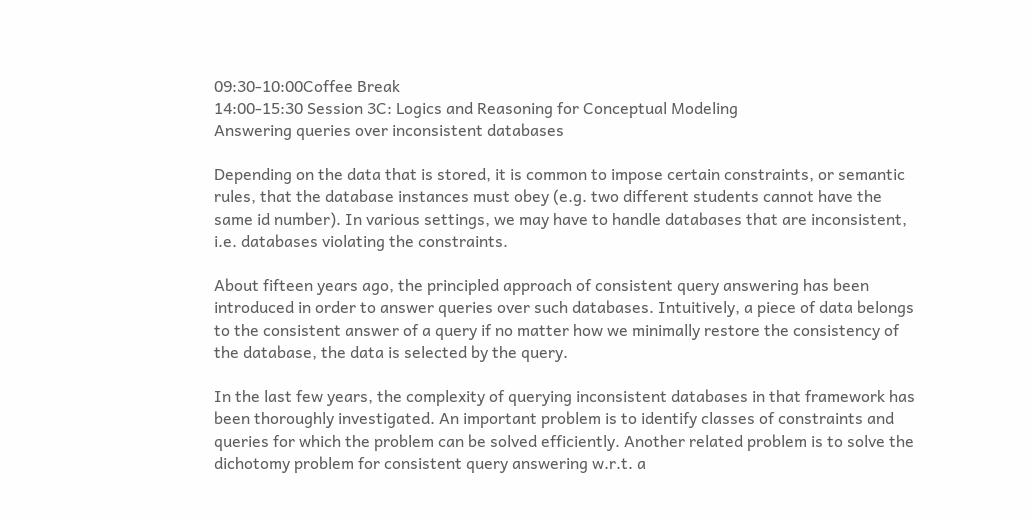09:30-10:00Coffee Break
14:00-15:30 Session 3C: Logics and Reasoning for Conceptual Modeling
Answering queries over inconsistent databases

Depending on the data that is stored, it is common to impose certain constraints, or semantic rules, that the database instances must obey (e.g. two different students cannot have the same id number). In various settings, we may have to handle databases that are inconsistent, i.e. databases violating the constraints.

About fifteen years ago, the principled approach of consistent query answering has been introduced in order to answer queries over such databases. Intuitively, a piece of data belongs to the consistent answer of a query if no matter how we minimally restore the consistency of the database, the data is selected by the query.

In the last few years, the complexity of querying inconsistent databases in that framework has been thoroughly investigated. An important problem is to identify classes of constraints and queries for which the problem can be solved efficiently. Another related problem is to solve the dichotomy problem for consistent query answering w.r.t. a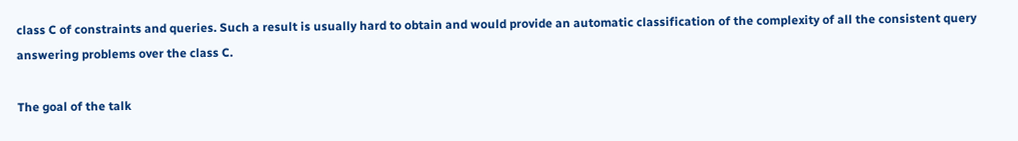class C of constraints and queries. Such a result is usually hard to obtain and would provide an automatic classification of the complexity of all the consistent query answering problems over the class C.

The goal of the talk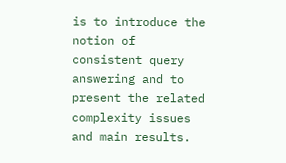is to introduce the notion of consistent query answering and to present the related  complexity issues and main results.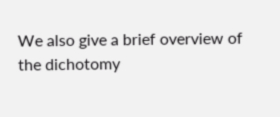We also give a brief overview of the dichotomy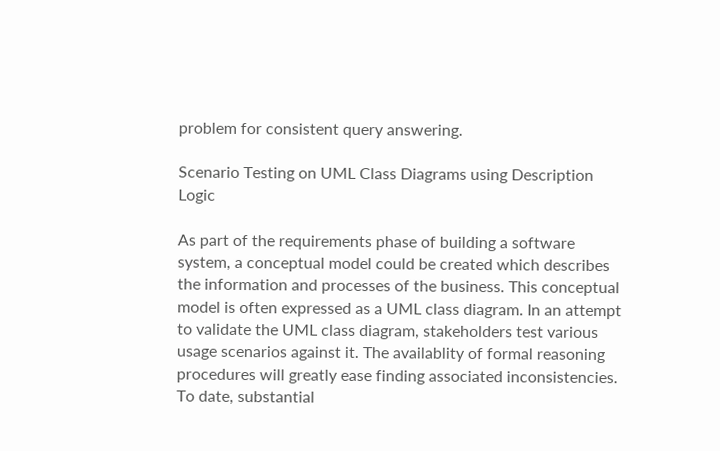problem for consistent query answering.

Scenario Testing on UML Class Diagrams using Description Logic

As part of the requirements phase of building a software system, a conceptual model could be created which describes the information and processes of the business. This conceptual model is often expressed as a UML class diagram. In an attempt to validate the UML class diagram, stakeholders test various usage scenarios against it. The availablity of formal reasoning procedures will greatly ease finding associated inconsistencies. To date, substantial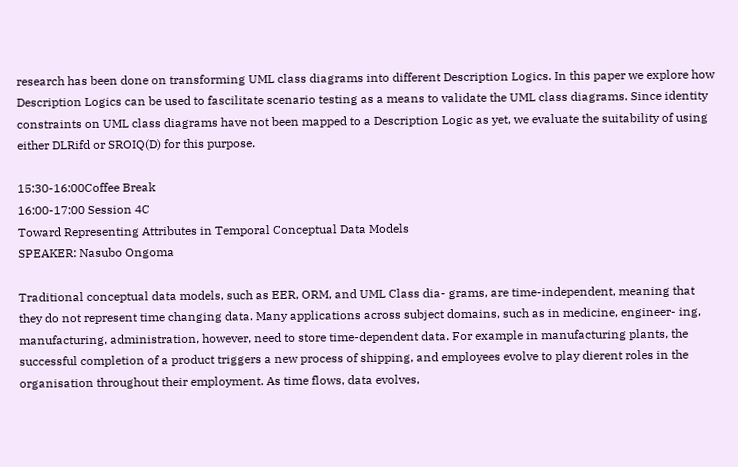research has been done on transforming UML class diagrams into different Description Logics. In this paper we explore how Description Logics can be used to fascilitate scenario testing as a means to validate the UML class diagrams. Since identity constraints on UML class diagrams have not been mapped to a Description Logic as yet, we evaluate the suitability of using either DLRifd or SROIQ(D) for this purpose.

15:30-16:00Coffee Break
16:00-17:00 Session 4C
Toward Representing Attributes in Temporal Conceptual Data Models
SPEAKER: Nasubo Ongoma

Traditional conceptual data models, such as EER, ORM, and UML Class dia- grams, are time-independent, meaning that they do not represent time changing data. Many applications across subject domains, such as in medicine, engineer- ing, manufacturing, administration, however, need to store time-dependent data. For example in manufacturing plants, the successful completion of a product triggers a new process of shipping, and employees evolve to play dierent roles in the organisation throughout their employment. As time flows, data evolves,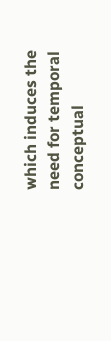which induces the need for temporal conceptual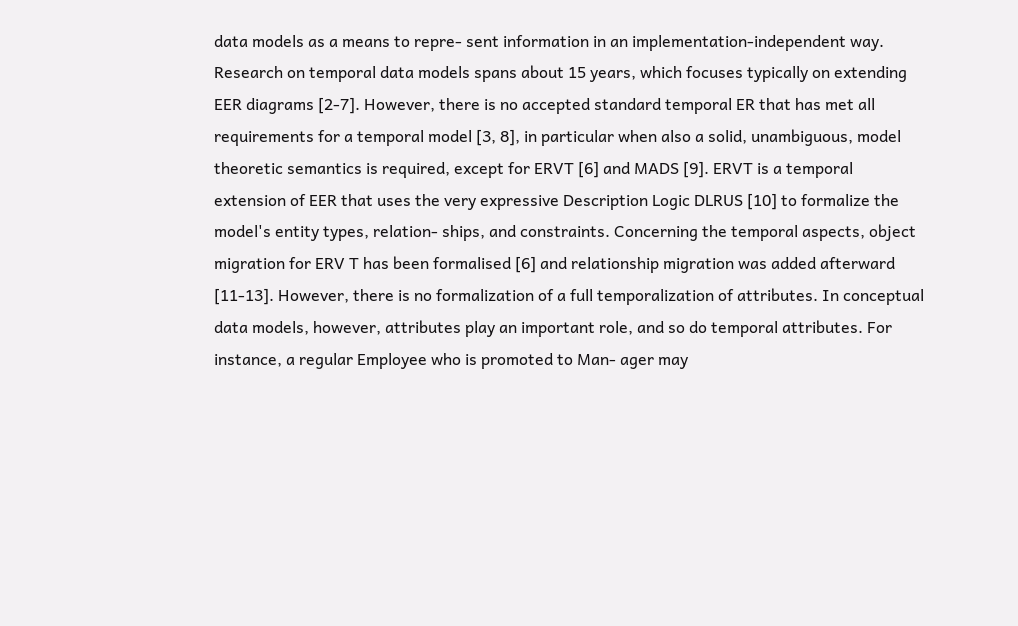data models as a means to repre- sent information in an implementation-independent way. Research on temporal data models spans about 15 years, which focuses typically on extending EER diagrams [2-7]. However, there is no accepted standard temporal ER that has met all requirements for a temporal model [3, 8], in particular when also a solid, unambiguous, model theoretic semantics is required, except for ERVT [6] and MADS [9]. ERVT is a temporal extension of EER that uses the very expressive Description Logic DLRUS [10] to formalize the model's entity types, relation- ships, and constraints. Concerning the temporal aspects, object migration for ERV T has been formalised [6] and relationship migration was added afterward [11-13]. However, there is no formalization of a full temporalization of attributes. In conceptual data models, however, attributes play an important role, and so do temporal attributes. For instance, a regular Employee who is promoted to Man- ager may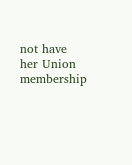not have her Union membership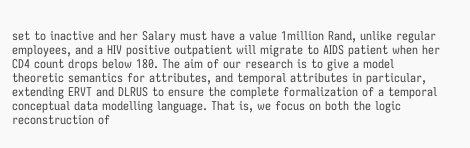set to inactive and her Salary must have a value 1million Rand, unlike regular employees, and a HIV positive outpatient will migrate to AIDS patient when her CD4 count drops below 180. The aim of our research is to give a model theoretic semantics for attributes, and temporal attributes in particular, extending ERVT and DLRUS to ensure the complete formalization of a temporal conceptual data modelling language. That is, we focus on both the logic reconstruction of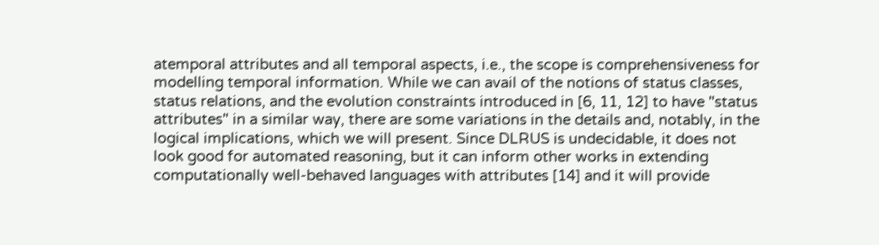atemporal attributes and all temporal aspects, i.e., the scope is comprehensiveness for modelling temporal information. While we can avail of the notions of status classes, status relations, and the evolution constraints introduced in [6, 11, 12] to have "status attributes" in a similar way, there are some variations in the details and, notably, in the logical implications, which we will present. Since DLRUS is undecidable, it does not look good for automated reasoning, but it can inform other works in extending computationally well-behaved languages with attributes [14] and it will provide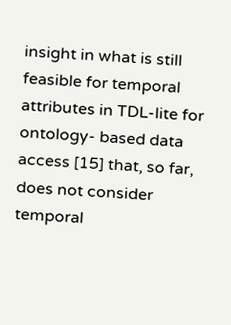insight in what is still feasible for temporal attributes in TDL-lite for ontology- based data access [15] that, so far, does not consider temporal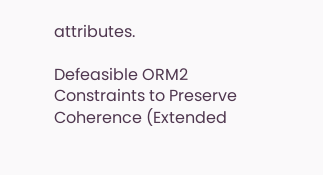attributes.

Defeasible ORM2 Constraints to Preserve Coherence (Extended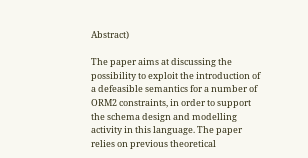Abstract)

The paper aims at discussing the possibility to exploit the introduction of a defeasible semantics for a number of ORM2 constraints, in order to support the schema design and modelling activity in this language. The paper relies on previous theoretical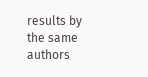results by the same authors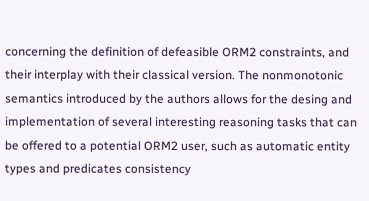concerning the definition of defeasible ORM2 constraints, and their interplay with their classical version. The nonmonotonic semantics introduced by the authors allows for the desing and implementation of several interesting reasoning tasks that can be offered to a potential ORM2 user, such as automatic entity types and predicates consistency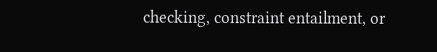checking, constraint entailment, or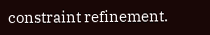constraint refinement.